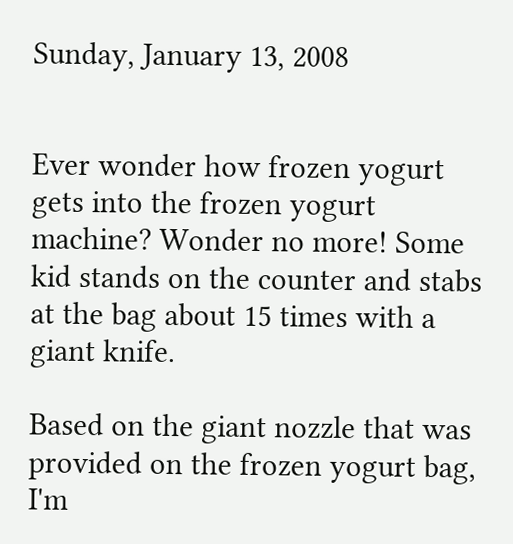Sunday, January 13, 2008


Ever wonder how frozen yogurt gets into the frozen yogurt machine? Wonder no more! Some kid stands on the counter and stabs at the bag about 15 times with a giant knife.

Based on the giant nozzle that was provided on the frozen yogurt bag, I'm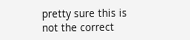pretty sure this is not the correct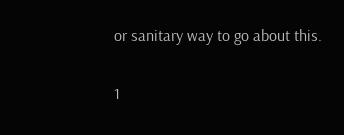or sanitary way to go about this.

1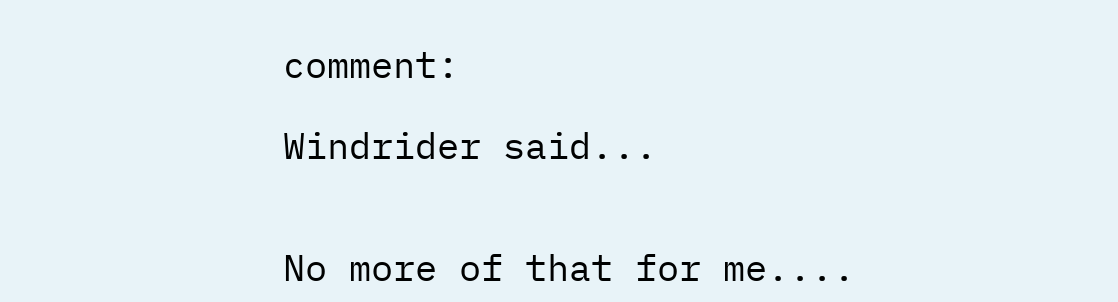comment:

Windrider said...


No more of that for me....